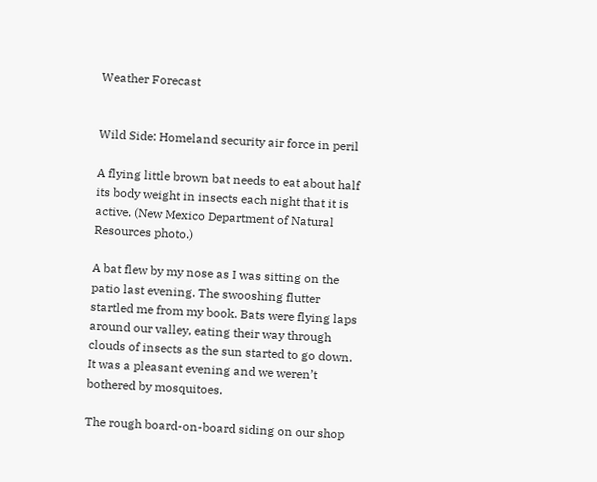Weather Forecast


Wild Side: Homeland security air force in peril

A flying little brown bat needs to eat about half its body weight in insects each night that it is active. (New Mexico Department of Natural Resources photo.)

A bat flew by my nose as I was sitting on the patio last evening. The swooshing flutter startled me from my book. Bats were flying laps around our valley, eating their way through clouds of insects as the sun started to go down. It was a pleasant evening and we weren’t bothered by mosquitoes.

The rough board-on-board siding on our shop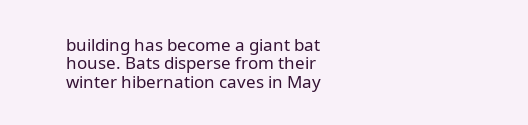building has become a giant bat house. Bats disperse from their winter hibernation caves in May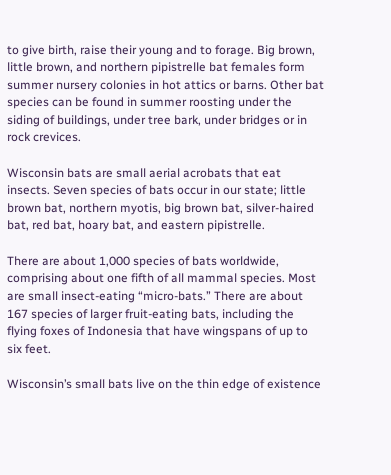to give birth, raise their young and to forage. Big brown, little brown, and northern pipistrelle bat females form summer nursery colonies in hot attics or barns. Other bat species can be found in summer roosting under the siding of buildings, under tree bark, under bridges or in rock crevices.

Wisconsin bats are small aerial acrobats that eat insects. Seven species of bats occur in our state; little brown bat, northern myotis, big brown bat, silver-haired bat, red bat, hoary bat, and eastern pipistrelle.

There are about 1,000 species of bats worldwide, comprising about one fifth of all mammal species. Most are small insect-eating “micro-bats.” There are about 167 species of larger fruit-eating bats, including the flying foxes of Indonesia that have wingspans of up to six feet.

Wisconsin’s small bats live on the thin edge of existence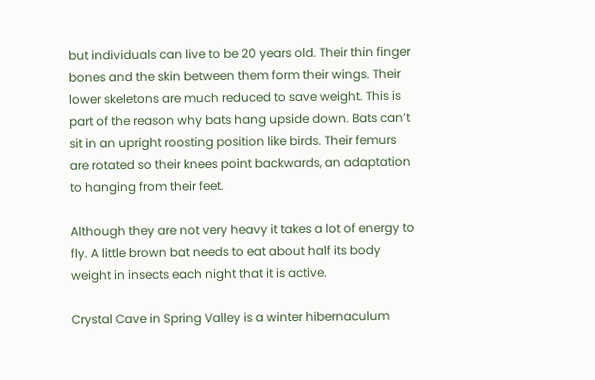but individuals can live to be 20 years old. Their thin finger bones and the skin between them form their wings. Their lower skeletons are much reduced to save weight. This is part of the reason why bats hang upside down. Bats can’t sit in an upright roosting position like birds. Their femurs are rotated so their knees point backwards, an adaptation to hanging from their feet.

Although they are not very heavy it takes a lot of energy to fly. A little brown bat needs to eat about half its body weight in insects each night that it is active.

Crystal Cave in Spring Valley is a winter hibernaculum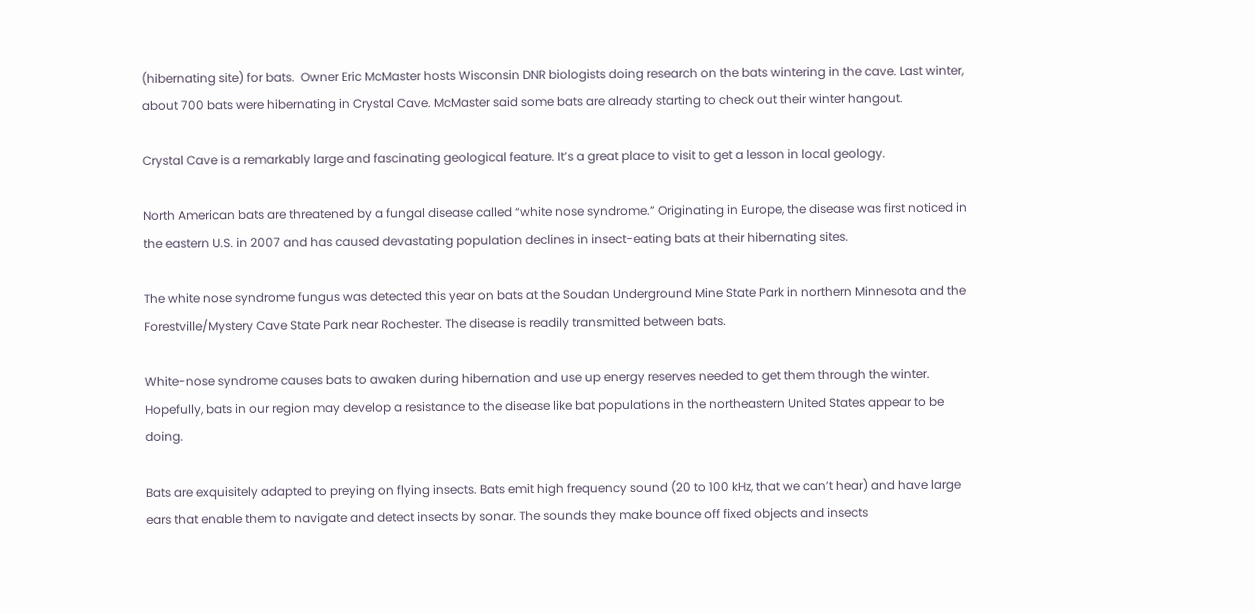(hibernating site) for bats.  Owner Eric McMaster hosts Wisconsin DNR biologists doing research on the bats wintering in the cave. Last winter, about 700 bats were hibernating in Crystal Cave. McMaster said some bats are already starting to check out their winter hangout.

Crystal Cave is a remarkably large and fascinating geological feature. It’s a great place to visit to get a lesson in local geology.

North American bats are threatened by a fungal disease called “white nose syndrome.” Originating in Europe, the disease was first noticed in the eastern U.S. in 2007 and has caused devastating population declines in insect-eating bats at their hibernating sites.

The white nose syndrome fungus was detected this year on bats at the Soudan Underground Mine State Park in northern Minnesota and the Forestville/Mystery Cave State Park near Rochester. The disease is readily transmitted between bats.

White-nose syndrome causes bats to awaken during hibernation and use up energy reserves needed to get them through the winter. Hopefully, bats in our region may develop a resistance to the disease like bat populations in the northeastern United States appear to be doing.

Bats are exquisitely adapted to preying on flying insects. Bats emit high frequency sound (20 to 100 kHz, that we can’t hear) and have large ears that enable them to navigate and detect insects by sonar. The sounds they make bounce off fixed objects and insects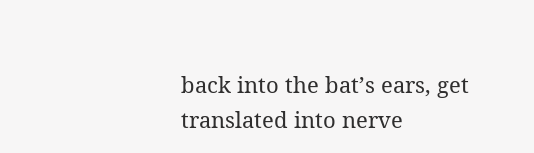back into the bat’s ears, get translated into nerve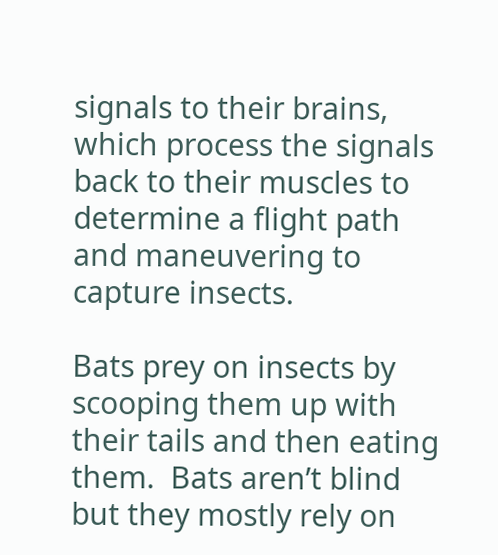signals to their brains, which process the signals back to their muscles to determine a flight path and maneuvering to capture insects.

Bats prey on insects by scooping them up with their tails and then eating them.  Bats aren’t blind but they mostly rely on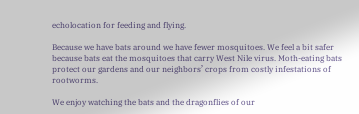echolocation for feeding and flying.

Because we have bats around we have fewer mosquitoes. We feel a bit safer because bats eat the mosquitoes that carry West Nile virus. Moth-eating bats protect our gardens and our neighbors’ crops from costly infestations of rootworms.

We enjoy watching the bats and the dragonflies of our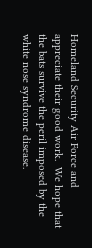Homeland Security Air Force and appreciate their good work.  We hope that the bats survive the peril imposed by the white nose syndrome disease.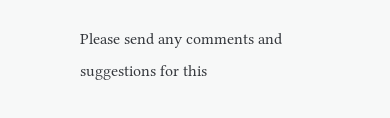Please send any comments and suggestions for this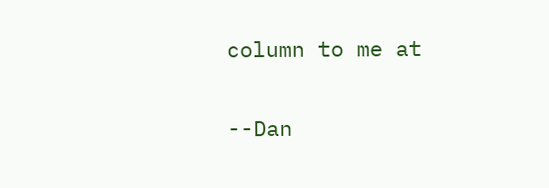column to me at

--Dan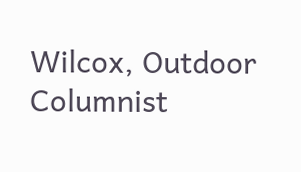Wilcox, Outdoor Columnist